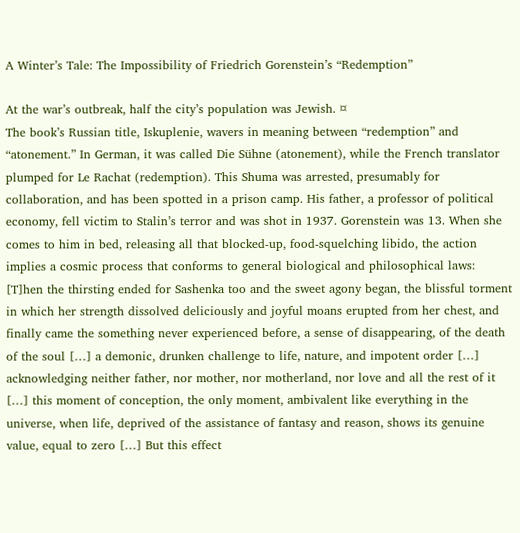A Winter’s Tale: The Impossibility of Friedrich Gorenstein’s “Redemption”

At the war’s outbreak, half the city’s population was Jewish. ¤
The book’s Russian title, Iskuplenie, wavers in meaning between “redemption” and “atonement.” In German, it was called Die Sühne (atonement), while the French translator plumped for Le Rachat (redemption). This Shuma was arrested, presumably for collaboration, and has been spotted in a prison camp. His father, a professor of political economy, fell victim to Stalin’s terror and was shot in 1937. Gorenstein was 13. When she comes to him in bed, releasing all that blocked-up, food-squelching libido, the action implies a cosmic process that conforms to general biological and philosophical laws:
[T]hen the thirsting ended for Sashenka too and the sweet agony began, the blissful torment in which her strength dissolved deliciously and joyful moans erupted from her chest, and finally came the something never experienced before, a sense of disappearing, of the death of the soul […] a demonic, drunken challenge to life, nature, and impotent order […] acknowledging neither father, nor mother, nor motherland, nor love and all the rest of it […] this moment of conception, the only moment, ambivalent like everything in the universe, when life, deprived of the assistance of fantasy and reason, shows its genuine value, equal to zero […] But this effect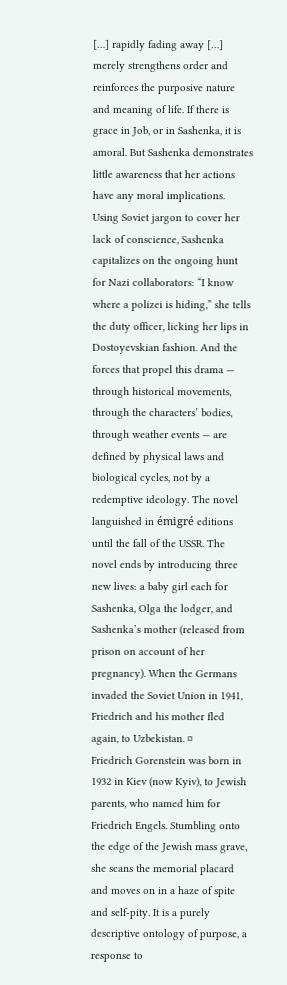[…] rapidly fading away […] merely strengthens order and reinforces the purposive nature and meaning of life. If there is grace in Job, or in Sashenka, it is amoral. But Sashenka demonstrates little awareness that her actions have any moral implications. Using Soviet jargon to cover her lack of conscience, Sashenka capitalizes on the ongoing hunt for Nazi collaborators: “I know where a polizei is hiding,” she tells the duty officer, licking her lips in Dostoyevskian fashion. And the forces that propel this drama — through historical movements, through the characters’ bodies, through weather events — are defined by physical laws and biological cycles, not by a redemptive ideology. The novel languished in émigré editions until the fall of the USSR. The novel ends by introducing three new lives: a baby girl each for Sashenka, Olga the lodger, and Sashenka’s mother (released from prison on account of her pregnancy). When the Germans invaded the Soviet Union in 1941, Friedrich and his mother fled again, to Uzbekistan. ¤
Friedrich Gorenstein was born in 1932 in Kiev (now Kyiv), to Jewish parents, who named him for Friedrich Engels. Stumbling onto the edge of the Jewish mass grave, she scans the memorial placard and moves on in a haze of spite and self-pity. It is a purely descriptive ontology of purpose, a response to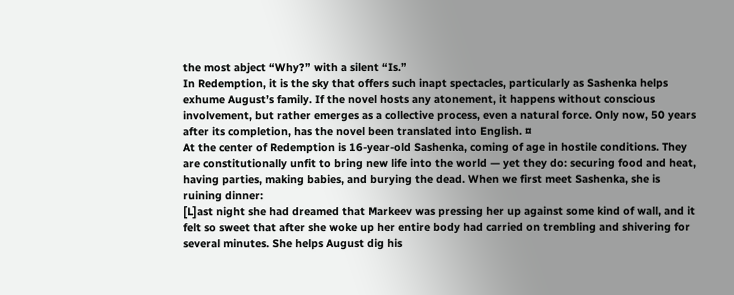the most abject “Why?” with a silent “Is.”
In Redemption, it is the sky that offers such inapt spectacles, particularly as Sashenka helps exhume August’s family. If the novel hosts any atonement, it happens without conscious involvement, but rather emerges as a collective process, even a natural force. Only now, 50 years after its completion, has the novel been translated into English. ¤
At the center of Redemption is 16-year-old Sashenka, coming of age in hostile conditions. They are constitutionally unfit to bring new life into the world — yet they do: securing food and heat, having parties, making babies, and burying the dead. When we first meet Sashenka, she is ruining dinner:
[L]ast night she had dreamed that Markeev was pressing her up against some kind of wall, and it felt so sweet that after she woke up her entire body had carried on trembling and shivering for several minutes. She helps August dig his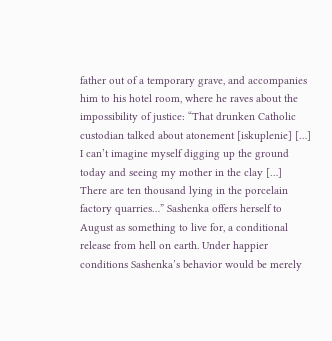father out of a temporary grave, and accompanies him to his hotel room, where he raves about the impossibility of justice: “That drunken Catholic custodian talked about atonement [iskuplenie] […] I can’t imagine myself digging up the ground today and seeing my mother in the clay […] There are ten thousand lying in the porcelain factory quarries…” Sashenka offers herself to August as something to live for, a conditional release from hell on earth. Under happier conditions Sashenka’s behavior would be merely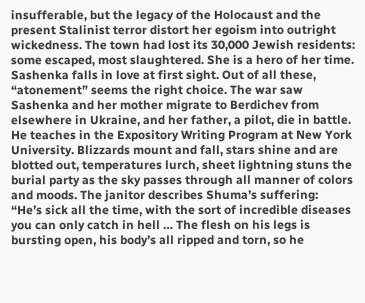insufferable, but the legacy of the Holocaust and the present Stalinist terror distort her egoism into outright wickedness. The town had lost its 30,000 Jewish residents: some escaped, most slaughtered. She is a hero of her time. Sashenka falls in love at first sight. Out of all these, “atonement” seems the right choice. The war saw Sashenka and her mother migrate to Berdichev from elsewhere in Ukraine, and her father, a pilot, die in battle. He teaches in the Expository Writing Program at New York University. Blizzards mount and fall, stars shine and are blotted out, temperatures lurch, sheet lightning stuns the burial party as the sky passes through all manner of colors and moods. The janitor describes Shuma’s suffering:
“He’s sick all the time, with the sort of incredible diseases you can only catch in hell … The flesh on his legs is bursting open, his body’s all ripped and torn, so he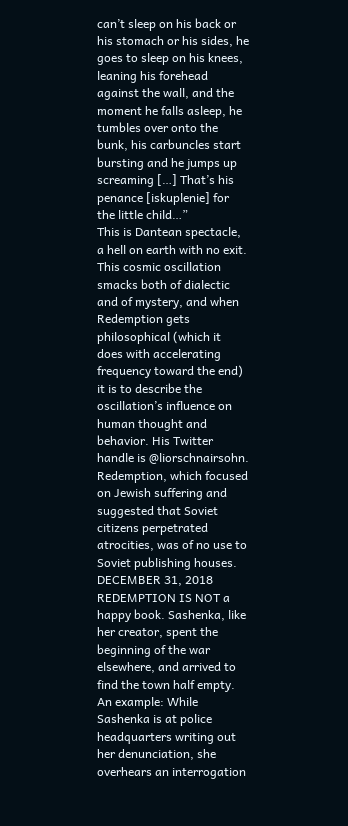can’t sleep on his back or his stomach or his sides, he goes to sleep on his knees, leaning his forehead against the wall, and the moment he falls asleep, he tumbles over onto the bunk, his carbuncles start bursting and he jumps up screaming […] That’s his penance [iskuplenie] for the little child…”
This is Dantean spectacle, a hell on earth with no exit. This cosmic oscillation smacks both of dialectic and of mystery, and when Redemption gets philosophical (which it does with accelerating frequency toward the end) it is to describe the oscillation’s influence on human thought and behavior. His Twitter handle is @liorschnairsohn. Redemption, which focused on Jewish suffering and suggested that Soviet citizens perpetrated atrocities, was of no use to Soviet publishing houses. DECEMBER 31, 2018
REDEMPTION IS NOT a happy book. Sashenka, like her creator, spent the beginning of the war elsewhere, and arrived to find the town half empty. An example: While Sashenka is at police headquarters writing out her denunciation, she overhears an interrogation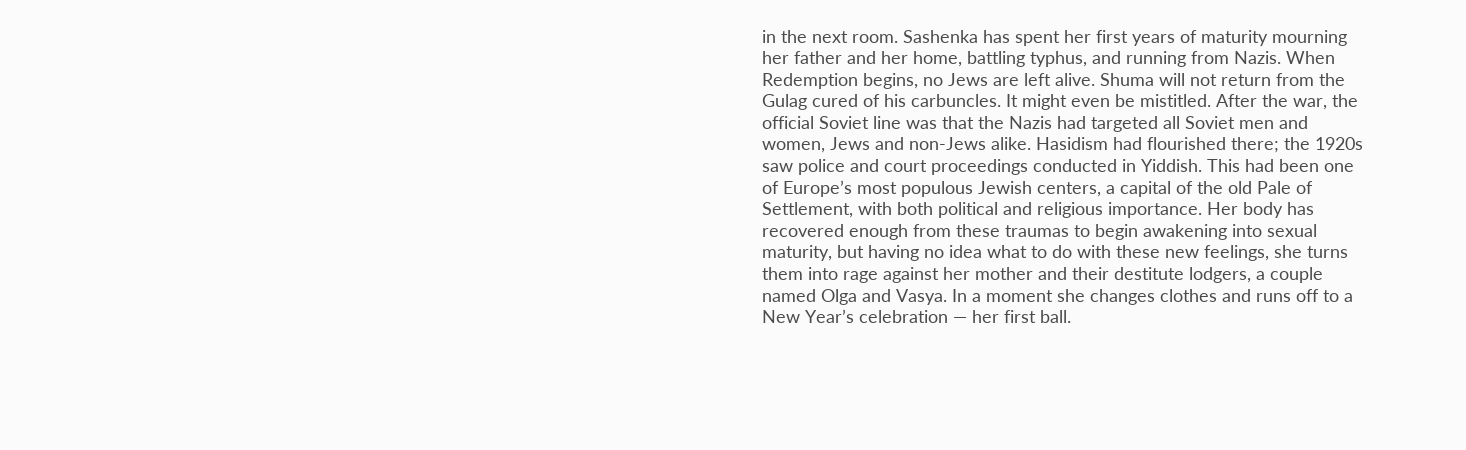in the next room. Sashenka has spent her first years of maturity mourning her father and her home, battling typhus, and running from Nazis. When Redemption begins, no Jews are left alive. Shuma will not return from the Gulag cured of his carbuncles. It might even be mistitled. After the war, the official Soviet line was that the Nazis had targeted all Soviet men and women, Jews and non-Jews alike. Hasidism had flourished there; the 1920s saw police and court proceedings conducted in Yiddish. This had been one of Europe’s most populous Jewish centers, a capital of the old Pale of Settlement, with both political and religious importance. Her body has recovered enough from these traumas to begin awakening into sexual maturity, but having no idea what to do with these new feelings, she turns them into rage against her mother and their destitute lodgers, a couple named Olga and Vasya. In a moment she changes clothes and runs off to a New Year’s celebration — her first ball.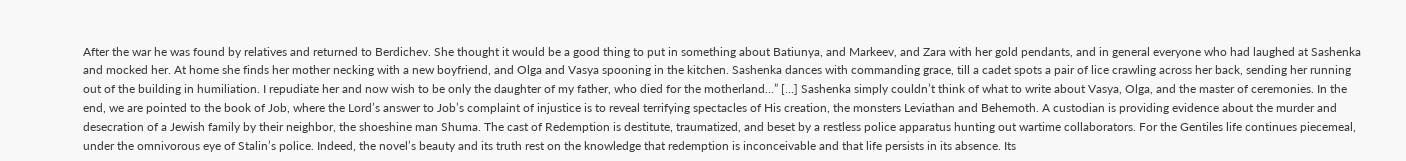After the war he was found by relatives and returned to Berdichev. She thought it would be a good thing to put in something about Batiunya, and Markeev, and Zara with her gold pendants, and in general everyone who had laughed at Sashenka and mocked her. At home she finds her mother necking with a new boyfriend, and Olga and Vasya spooning in the kitchen. Sashenka dances with commanding grace, till a cadet spots a pair of lice crawling across her back, sending her running out of the building in humiliation. I repudiate her and now wish to be only the daughter of my father, who died for the motherland…” […] Sashenka simply couldn’t think of what to write about Vasya, Olga, and the master of ceremonies. In the end, we are pointed to the book of Job, where the Lord’s answer to Job’s complaint of injustice is to reveal terrifying spectacles of His creation, the monsters Leviathan and Behemoth. A custodian is providing evidence about the murder and desecration of a Jewish family by their neighbor, the shoeshine man Shuma. The cast of Redemption is destitute, traumatized, and beset by a restless police apparatus hunting out wartime collaborators. For the Gentiles life continues piecemeal, under the omnivorous eye of Stalin’s police. Indeed, the novel’s beauty and its truth rest on the knowledge that redemption is inconceivable and that life persists in its absence. Its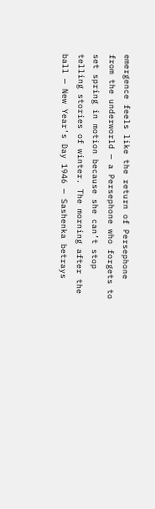emergence feels like the return of Persephone from the underworld — a Persephone who forgets to set spring in motion because she can’t stop telling stories of winter. The morning after the ball — New Year’s Day 1946 — Sashenka betrays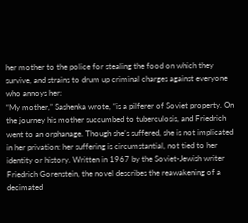her mother to the police for stealing the food on which they survive, and strains to drum up criminal charges against everyone who annoys her:
“My mother,” Sashenka wrote, “is a pilferer of Soviet property. On the journey his mother succumbed to tuberculosis, and Friedrich went to an orphanage. Though she’s suffered, she is not implicated in her privation: her suffering is circumstantial, not tied to her identity or history. Written in 1967 by the Soviet-Jewish writer Friedrich Gorenstein, the novel describes the reawakening of a decimated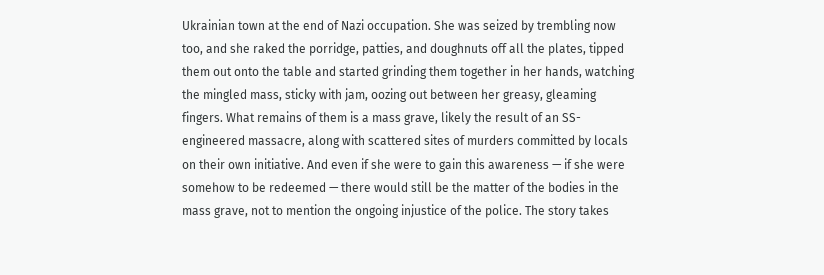Ukrainian town at the end of Nazi occupation. She was seized by trembling now too, and she raked the porridge, patties, and doughnuts off all the plates, tipped them out onto the table and started grinding them together in her hands, watching the mingled mass, sticky with jam, oozing out between her greasy, gleaming fingers. What remains of them is a mass grave, likely the result of an SS-engineered massacre, along with scattered sites of murders committed by locals on their own initiative. And even if she were to gain this awareness — if she were somehow to be redeemed — there would still be the matter of the bodies in the mass grave, not to mention the ongoing injustice of the police. The story takes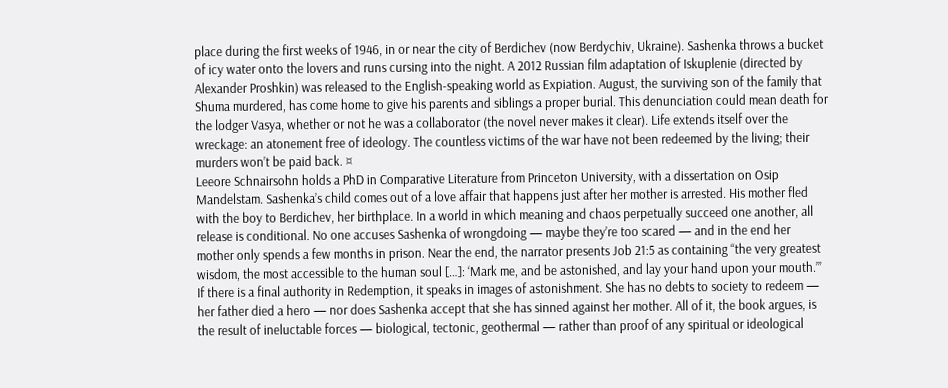place during the first weeks of 1946, in or near the city of Berdichev (now Berdychiv, Ukraine). Sashenka throws a bucket of icy water onto the lovers and runs cursing into the night. A 2012 Russian film adaptation of Iskuplenie (directed by Alexander Proshkin) was released to the English-speaking world as Expiation. August, the surviving son of the family that Shuma murdered, has come home to give his parents and siblings a proper burial. This denunciation could mean death for the lodger Vasya, whether or not he was a collaborator (the novel never makes it clear). Life extends itself over the wreckage: an atonement free of ideology. The countless victims of the war have not been redeemed by the living; their murders won’t be paid back. ¤
Leeore Schnairsohn holds a PhD in Comparative Literature from Princeton University, with a dissertation on Osip Mandelstam. Sashenka’s child comes out of a love affair that happens just after her mother is arrested. His mother fled with the boy to Berdichev, her birthplace. In a world in which meaning and chaos perpetually succeed one another, all release is conditional. No one accuses Sashenka of wrongdoing — maybe they’re too scared — and in the end her mother only spends a few months in prison. Near the end, the narrator presents Job 21:5 as containing “the very greatest wisdom, the most accessible to the human soul […]: ‘Mark me, and be astonished, and lay your hand upon your mouth.’” If there is a final authority in Redemption, it speaks in images of astonishment. She has no debts to society to redeem — her father died a hero — nor does Sashenka accept that she has sinned against her mother. All of it, the book argues, is the result of ineluctable forces — biological, tectonic, geothermal — rather than proof of any spiritual or ideological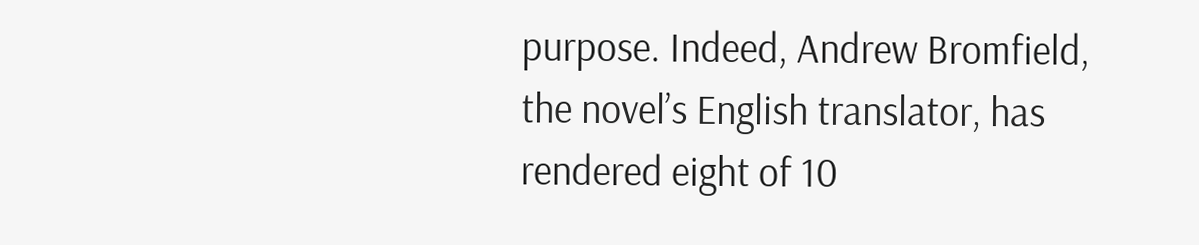purpose. Indeed, Andrew Bromfield, the novel’s English translator, has rendered eight of 10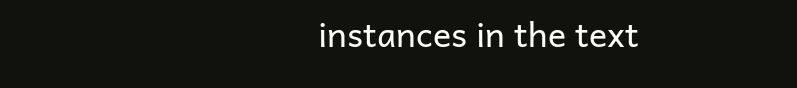instances in the text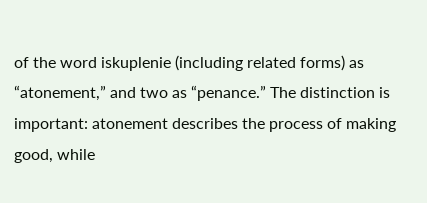of the word iskuplenie (including related forms) as “atonement,” and two as “penance.” The distinction is important: atonement describes the process of making good, while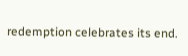redemption celebrates its end.